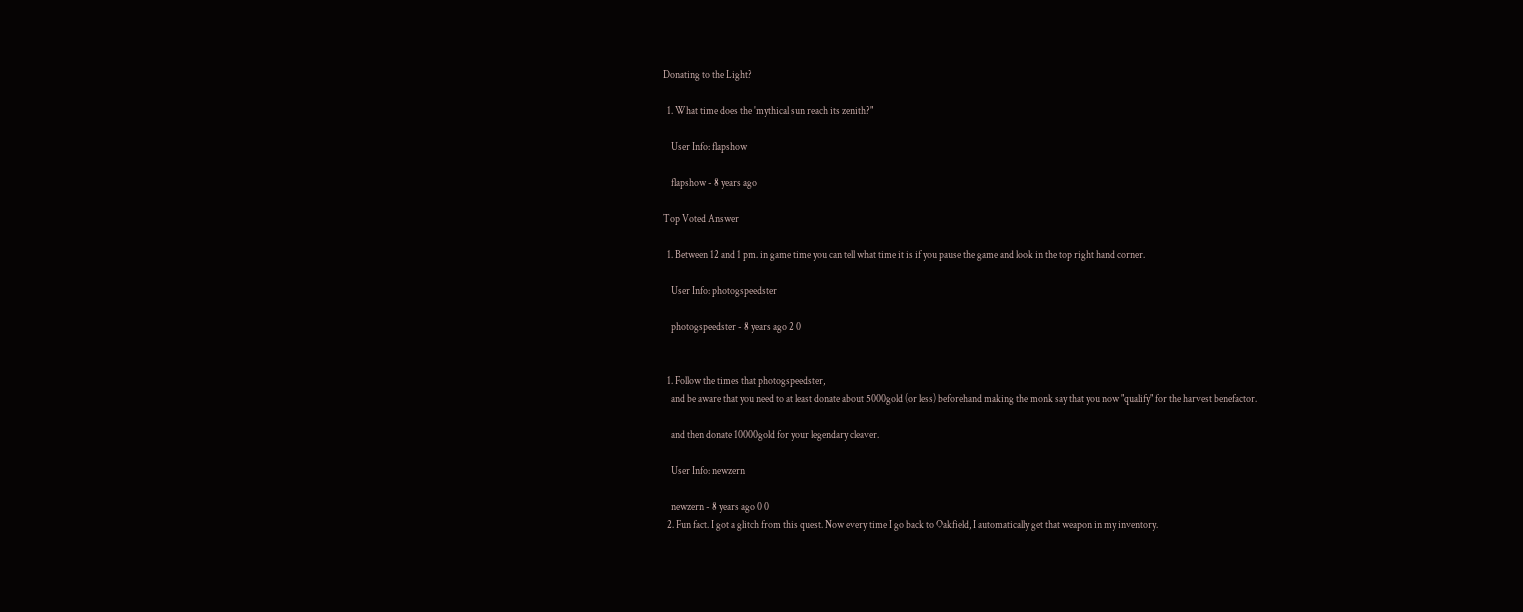Donating to the Light?

  1. What time does the 'mythical sun reach its zenith?"

    User Info: flapshow

    flapshow - 8 years ago

Top Voted Answer

  1. Between 12 and 1 pm. in game time you can tell what time it is if you pause the game and look in the top right hand corner.

    User Info: photogspeedster

    photogspeedster - 8 years ago 2 0


  1. Follow the times that photogspeedster,
    and be aware that you need to at least donate about 5000gold (or less) beforehand making the monk say that you now "qualify" for the harvest benefactor.

    and then donate 10000gold for your legendary cleaver.

    User Info: newzern

    newzern - 8 years ago 0 0
  2. Fun fact. I got a glitch from this quest. Now every time I go back to Oakfield, I automatically get that weapon in my inventory.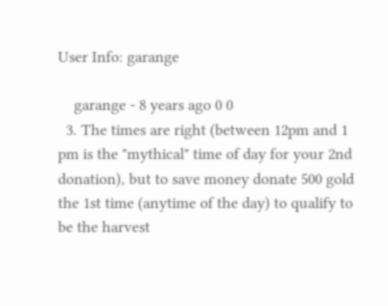User Info: garange

    garange - 8 years ago 0 0
  3. The times are right (between 12pm and 1 pm is the "mythical" time of day for your 2nd donation), but to save money donate 500 gold the 1st time (anytime of the day) to qualify to be the harvest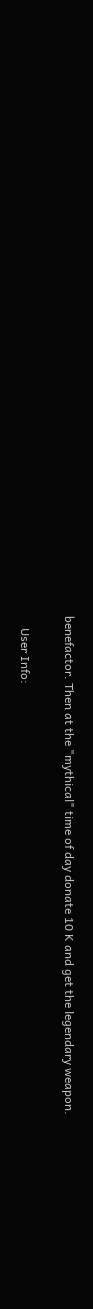benefactor. Then at the "mythical" time of day donate 10 K and get the legendary weapon.

    User Info: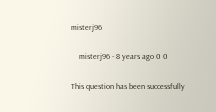misterj96

    misterj96 - 8 years ago 0 0

This question has been successfully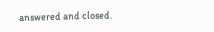answered and closed.